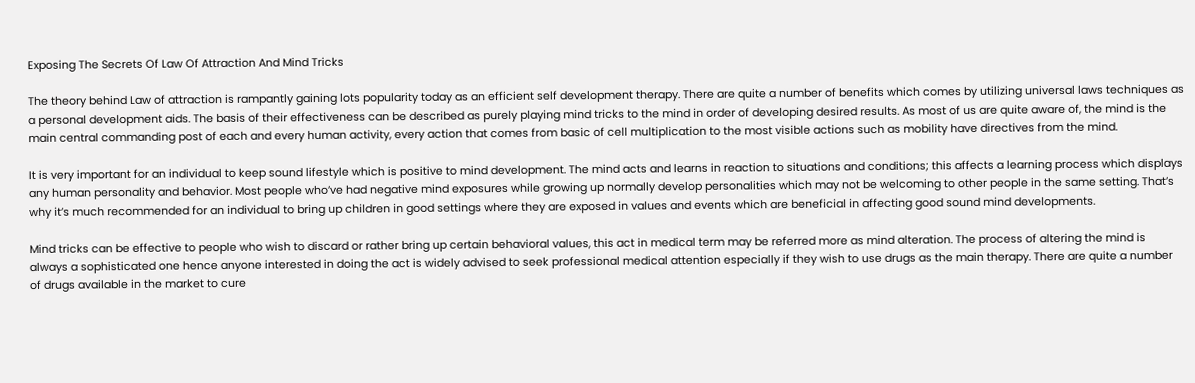Exposing The Secrets Of Law Of Attraction And Mind Tricks

The theory behind Law of attraction is rampantly gaining lots popularity today as an efficient self development therapy. There are quite a number of benefits which comes by utilizing universal laws techniques as a personal development aids. The basis of their effectiveness can be described as purely playing mind tricks to the mind in order of developing desired results. As most of us are quite aware of, the mind is the main central commanding post of each and every human activity, every action that comes from basic of cell multiplication to the most visible actions such as mobility have directives from the mind.

It is very important for an individual to keep sound lifestyle which is positive to mind development. The mind acts and learns in reaction to situations and conditions; this affects a learning process which displays any human personality and behavior. Most people who’ve had negative mind exposures while growing up normally develop personalities which may not be welcoming to other people in the same setting. That’s why it’s much recommended for an individual to bring up children in good settings where they are exposed in values and events which are beneficial in affecting good sound mind developments.

Mind tricks can be effective to people who wish to discard or rather bring up certain behavioral values, this act in medical term may be referred more as mind alteration. The process of altering the mind is always a sophisticated one hence anyone interested in doing the act is widely advised to seek professional medical attention especially if they wish to use drugs as the main therapy. There are quite a number of drugs available in the market to cure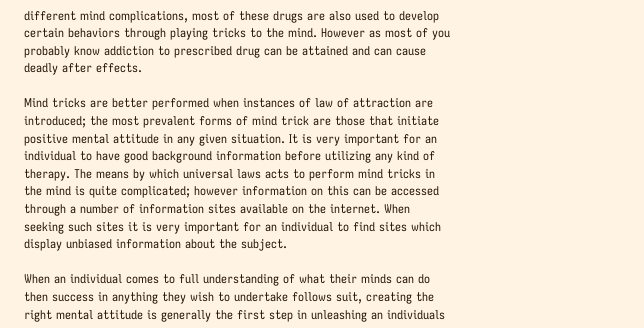different mind complications, most of these drugs are also used to develop certain behaviors through playing tricks to the mind. However as most of you probably know addiction to prescribed drug can be attained and can cause deadly after effects.

Mind tricks are better performed when instances of law of attraction are introduced; the most prevalent forms of mind trick are those that initiate positive mental attitude in any given situation. It is very important for an individual to have good background information before utilizing any kind of therapy. The means by which universal laws acts to perform mind tricks in the mind is quite complicated; however information on this can be accessed through a number of information sites available on the internet. When seeking such sites it is very important for an individual to find sites which display unbiased information about the subject.

When an individual comes to full understanding of what their minds can do then success in anything they wish to undertake follows suit, creating the right mental attitude is generally the first step in unleashing an individuals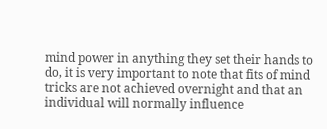mind power in anything they set their hands to do, it is very important to note that fits of mind tricks are not achieved overnight and that an individual will normally influence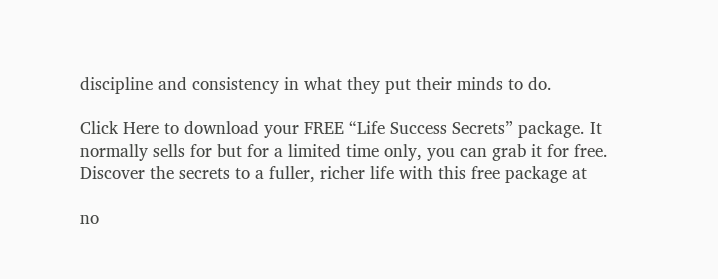discipline and consistency in what they put their minds to do.

Click Here to download your FREE “Life Success Secrets” package. It normally sells for but for a limited time only, you can grab it for free. Discover the secrets to a fuller, richer life with this free package at

no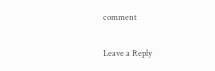comment

Leave a Reply